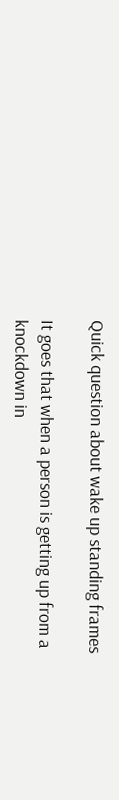Quick question about wake up standing frames

It goes that when a person is getting up from a knockdown in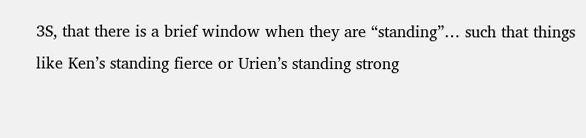3S, that there is a brief window when they are “standing”… such that things like Ken’s standing fierce or Urien’s standing strong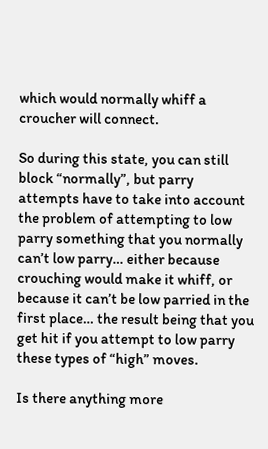which would normally whiff a croucher will connect.

So during this state, you can still block “normally”, but parry attempts have to take into account the problem of attempting to low parry something that you normally can’t low parry… either because crouching would make it whiff, or because it can’t be low parried in the first place… the result being that you get hit if you attempt to low parry these types of “high” moves.

Is there anything more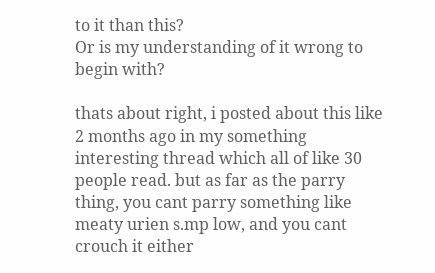to it than this?
Or is my understanding of it wrong to begin with?

thats about right, i posted about this like 2 months ago in my something interesting thread which all of like 30 people read. but as far as the parry thing, you cant parry something like meaty urien s.mp low, and you cant crouch it either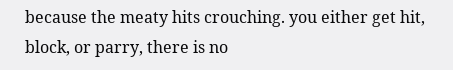because the meaty hits crouching. you either get hit, block, or parry, there is no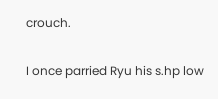crouch.

I once parried Ryu his s.hp low